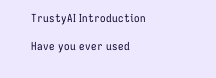TrustyAI Introduction

Have you ever used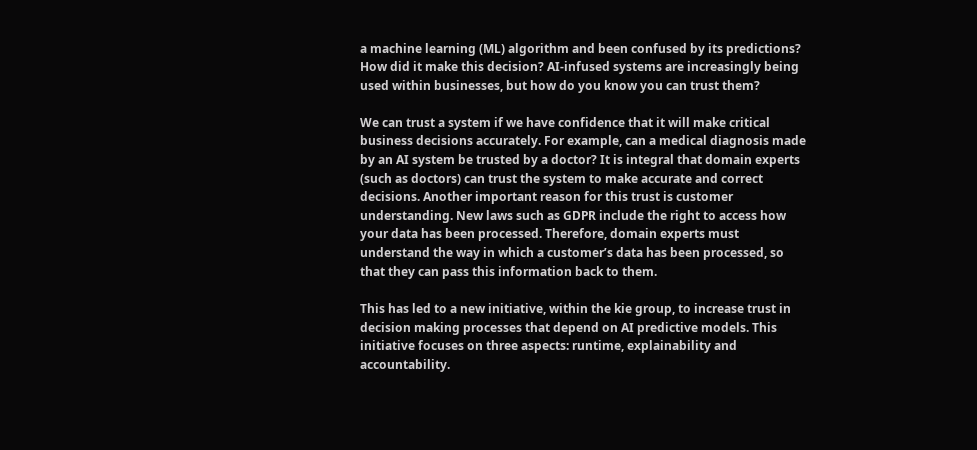a machine learning (ML) algorithm and been confused by its predictions? How did it make this decision? AI-infused systems are increasingly being used within businesses, but how do you know you can trust them?

We can trust a system if we have confidence that it will make critical business decisions accurately. For example, can a medical diagnosis made by an AI system be trusted by a doctor? It is integral that domain experts (such as doctors) can trust the system to make accurate and correct decisions. Another important reason for this trust is customer understanding. New laws such as GDPR include the right to access how your data has been processed. Therefore, domain experts must understand the way in which a customer’s data has been processed, so that they can pass this information back to them.

This has led to a new initiative, within the kie group, to increase trust in decision making processes that depend on AI predictive models. This initiative focuses on three aspects: runtime, explainability and accountability.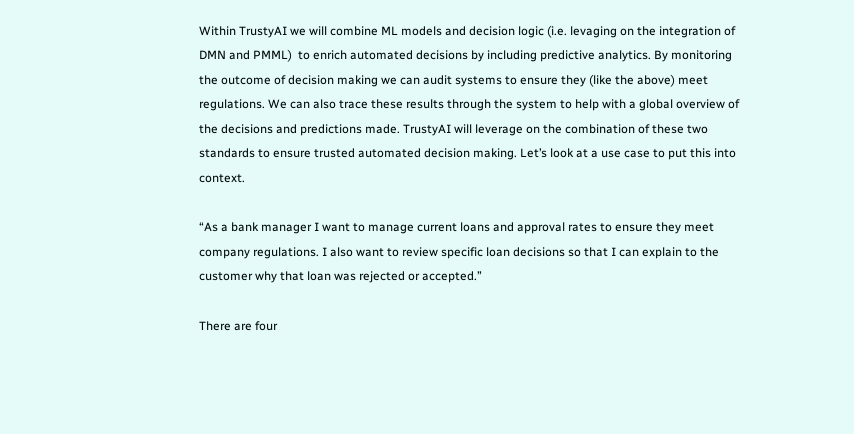Within TrustyAI we will combine ML models and decision logic (i.e. levaging on the integration of DMN and PMML)  to enrich automated decisions by including predictive analytics. By monitoring the outcome of decision making we can audit systems to ensure they (like the above) meet regulations. We can also trace these results through the system to help with a global overview of the decisions and predictions made. TrustyAI will leverage on the combination of these two standards to ensure trusted automated decision making. Let’s look at a use case to put this into context.

“As a bank manager I want to manage current loans and approval rates to ensure they meet company regulations. I also want to review specific loan decisions so that I can explain to the customer why that loan was rejected or accepted.”

There are four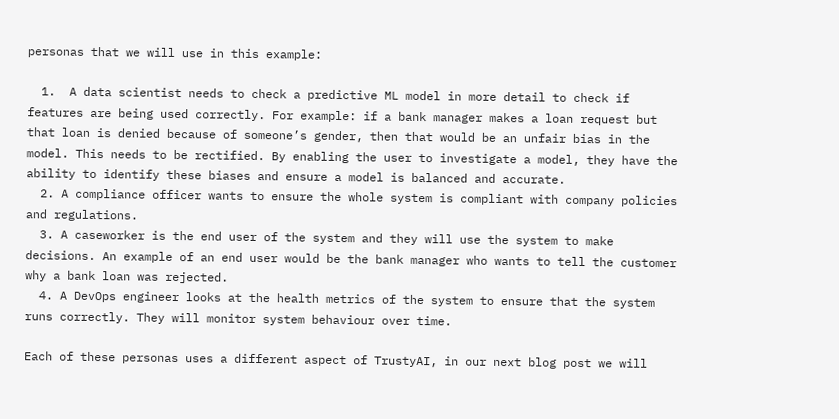personas that we will use in this example:

  1.  A data scientist needs to check a predictive ML model in more detail to check if features are being used correctly. For example: if a bank manager makes a loan request but that loan is denied because of someone’s gender, then that would be an unfair bias in the model. This needs to be rectified. By enabling the user to investigate a model, they have the ability to identify these biases and ensure a model is balanced and accurate.
  2. A compliance officer wants to ensure the whole system is compliant with company policies and regulations.
  3. A caseworker is the end user of the system and they will use the system to make decisions. An example of an end user would be the bank manager who wants to tell the customer why a bank loan was rejected.
  4. A DevOps engineer looks at the health metrics of the system to ensure that the system runs correctly. They will monitor system behaviour over time.

Each of these personas uses a different aspect of TrustyAI, in our next blog post we will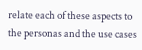relate each of these aspects to the personas and the use cases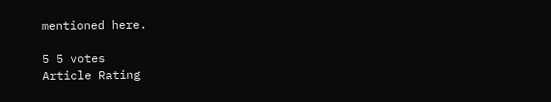mentioned here.

5 5 votes
Article Rating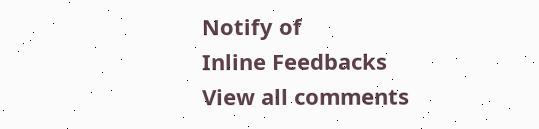Notify of
Inline Feedbacks
View all comments